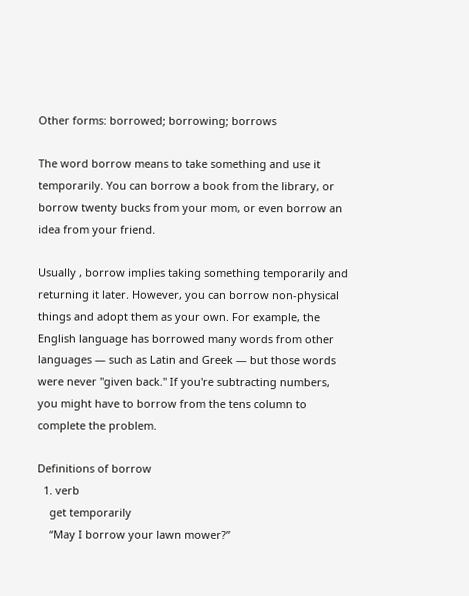Other forms: borrowed; borrowing; borrows

The word borrow means to take something and use it temporarily. You can borrow a book from the library, or borrow twenty bucks from your mom, or even borrow an idea from your friend.

Usually , borrow implies taking something temporarily and returning it later. However, you can borrow non-physical things and adopt them as your own. For example, the English language has borrowed many words from other languages — such as Latin and Greek — but those words were never "given back." If you're subtracting numbers, you might have to borrow from the tens column to complete the problem.

Definitions of borrow
  1. verb
    get temporarily
    “May I borrow your lawn mower?”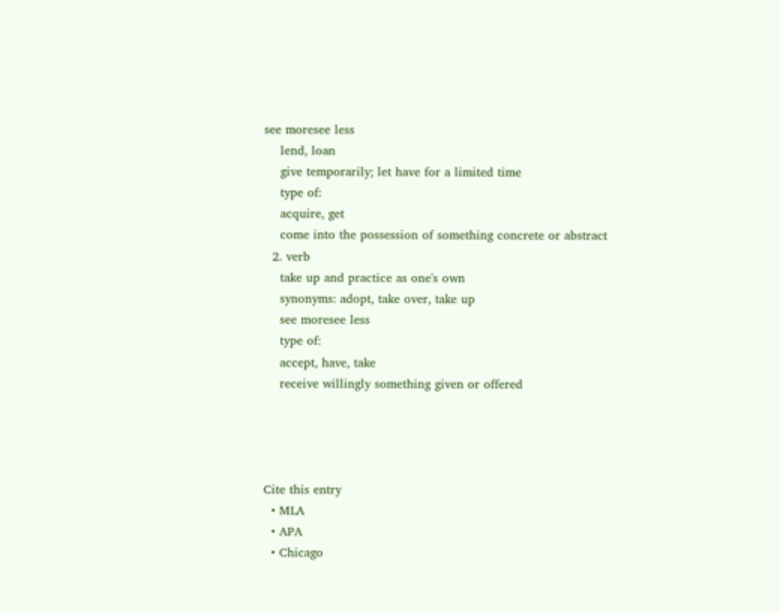see moresee less
    lend, loan
    give temporarily; let have for a limited time
    type of:
    acquire, get
    come into the possession of something concrete or abstract
  2. verb
    take up and practice as one's own
    synonyms: adopt, take over, take up
    see moresee less
    type of:
    accept, have, take
    receive willingly something given or offered




Cite this entry
  • MLA
  • APA
  • Chicago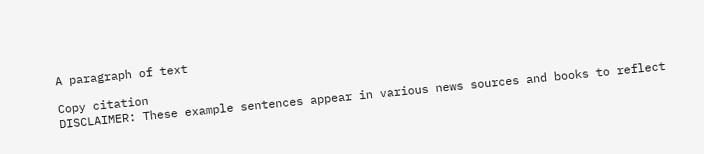A paragraph of text

Copy citation
DISCLAIMER: These example sentences appear in various news sources and books to reflect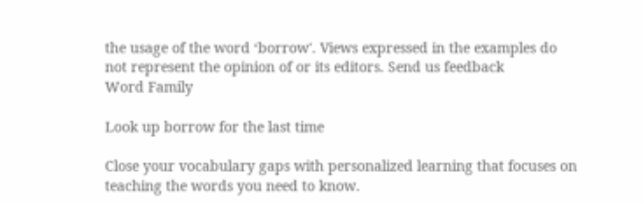the usage of the word ‘borrow'. Views expressed in the examples do not represent the opinion of or its editors. Send us feedback
Word Family

Look up borrow for the last time

Close your vocabulary gaps with personalized learning that focuses on teaching the words you need to know.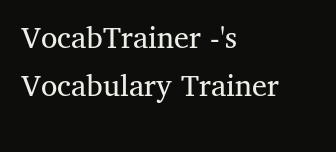VocabTrainer -'s Vocabulary Trainer